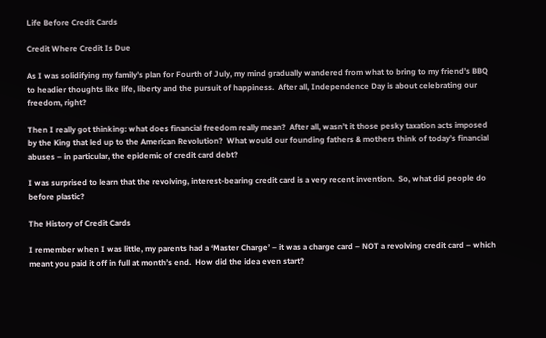Life Before Credit Cards

Credit Where Credit Is Due

As I was solidifying my family’s plan for Fourth of July, my mind gradually wandered from what to bring to my friend’s BBQ to headier thoughts like life, liberty and the pursuit of happiness.  After all, Independence Day is about celebrating our freedom, right?

Then I really got thinking: what does financial freedom really mean?  After all, wasn’t it those pesky taxation acts imposed by the King that led up to the American Revolution?  What would our founding fathers & mothers think of today’s financial abuses – in particular, the epidemic of credit card debt?

I was surprised to learn that the revolving, interest-bearing credit card is a very recent invention.  So, what did people do before plastic?

The History of Credit Cards

I remember when I was little, my parents had a ‘Master Charge’ – it was a charge card – NOT a revolving credit card – which meant you paid it off in full at month’s end.  How did the idea even start?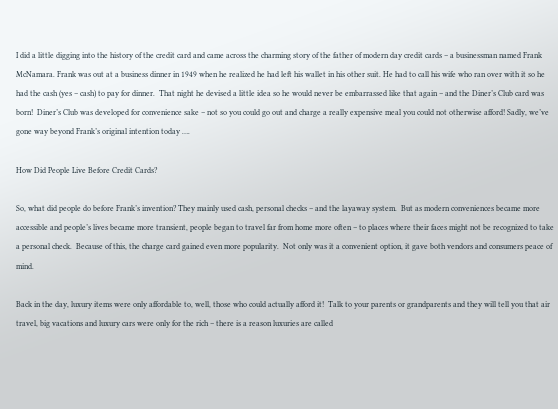I did a little digging into the history of the credit card and came across the charming story of the father of modern day credit cards – a businessman named Frank McNamara. Frank was out at a business dinner in 1949 when he realized he had left his wallet in his other suit. He had to call his wife who ran over with it so he had the cash (yes – cash) to pay for dinner.  That night he devised a little idea so he would never be embarrassed like that again – and the Diner’s Club card was born!  Diner’s Club was developed for convenience sake – not so you could go out and charge a really expensive meal you could not otherwise afford! Sadly, we’ve gone way beyond Frank’s original intention today ….

How Did People Live Before Credit Cards?

So, what did people do before Frank’s invention? They mainly used cash, personal checks – and the layaway system.  But as modern conveniences became more accessible and people’s lives became more transient, people began to travel far from home more often – to places where their faces might not be recognized to take a personal check.  Because of this, the charge card gained even more popularity.  Not only was it a convenient option, it gave both vendors and consumers peace of mind.

Back in the day, luxury items were only affordable to, well, those who could actually afford it!  Talk to your parents or grandparents and they will tell you that air travel, big vacations and luxury cars were only for the rich – there is a reason luxuries are called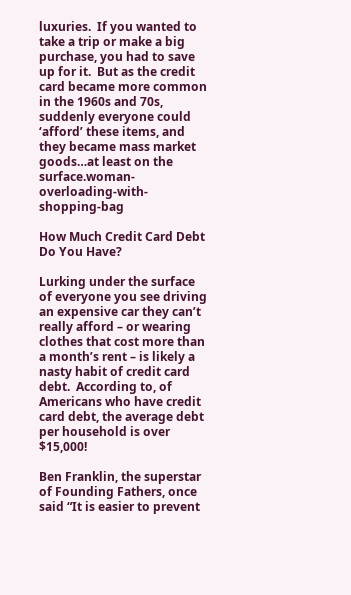luxuries.  If you wanted to take a trip or make a big purchase, you had to save up for it.  But as the credit card became more common in the 1960s and 70s, suddenly everyone could ‘afford’ these items, and they became mass market goods…at least on the surface.woman-overloading-with-shopping-bag

How Much Credit Card Debt Do You Have?

Lurking under the surface of everyone you see driving an expensive car they can’t really afford – or wearing clothes that cost more than a month’s rent – is likely a nasty habit of credit card debt.  According to, of Americans who have credit card debt, the average debt per household is over $15,000!

Ben Franklin, the superstar of Founding Fathers, once said “It is easier to prevent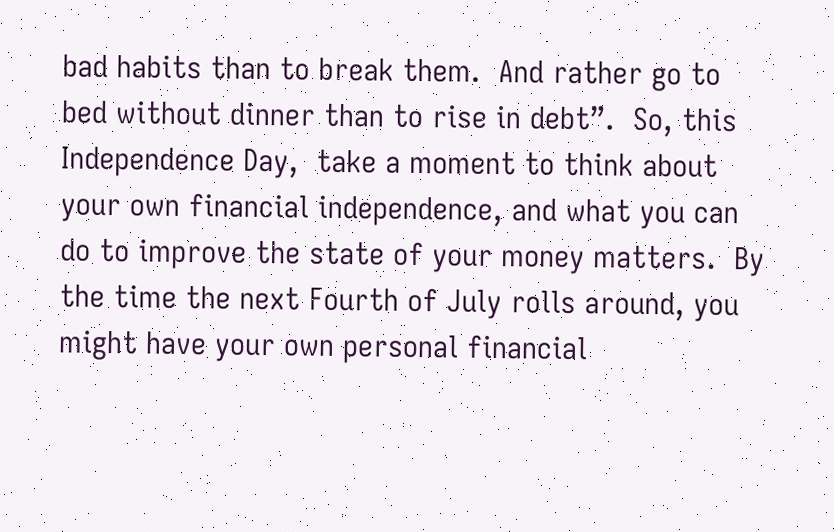bad habits than to break them.  And rather go to bed without dinner than to rise in debt”.  So, this Independence Day,  take a moment to think about your own financial independence, and what you can do to improve the state of your money matters.  By the time the next Fourth of July rolls around, you might have your own personal financial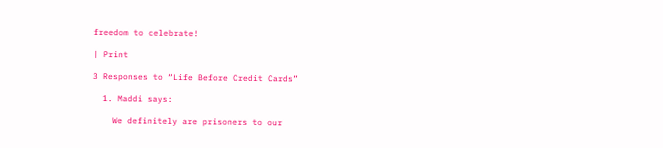freedom to celebrate!

| Print

3 Responses to “Life Before Credit Cards”

  1. Maddi says:

    We definitely are prisoners to our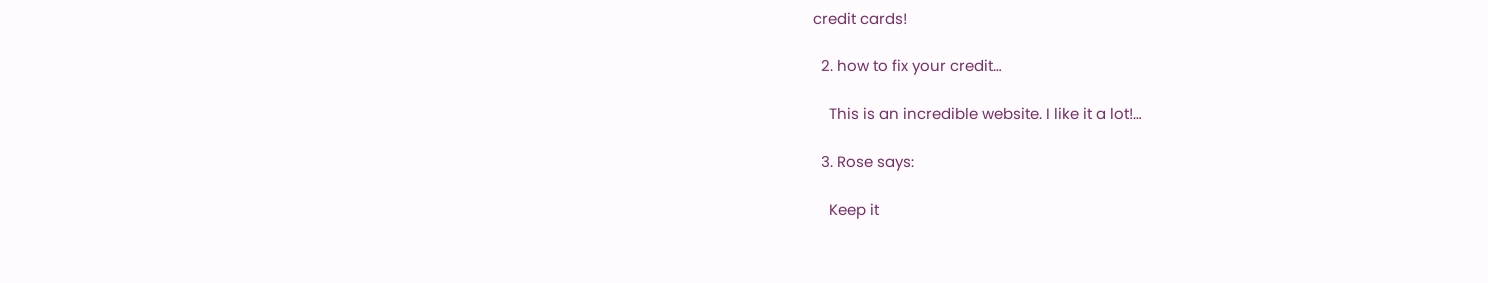credit cards!

  2. how to fix your credit…

    This is an incredible website. I like it a lot!…

  3. Rose says:

    Keep it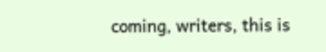coming, writers, this is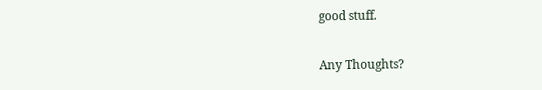good stuff.

Any Thoughts?